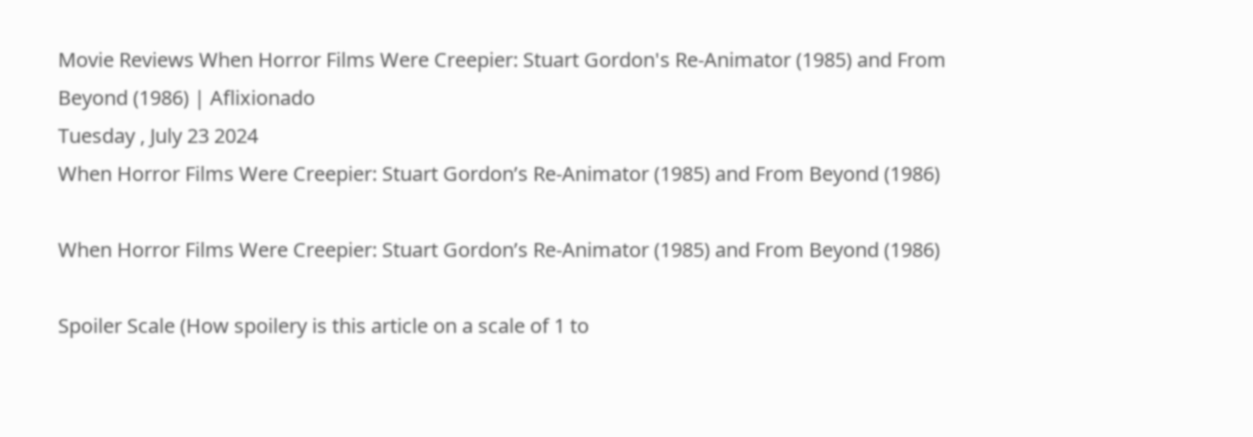Movie Reviews When Horror Films Were Creepier: Stuart Gordon's Re-Animator (1985) and From Beyond (1986) | Aflixionado
Tuesday , July 23 2024
When Horror Films Were Creepier: Stuart Gordon’s Re-Animator (1985) and From Beyond (1986)

When Horror Films Were Creepier: Stuart Gordon’s Re-Animator (1985) and From Beyond (1986)

Spoiler Scale (How spoilery is this article on a scale of 1 to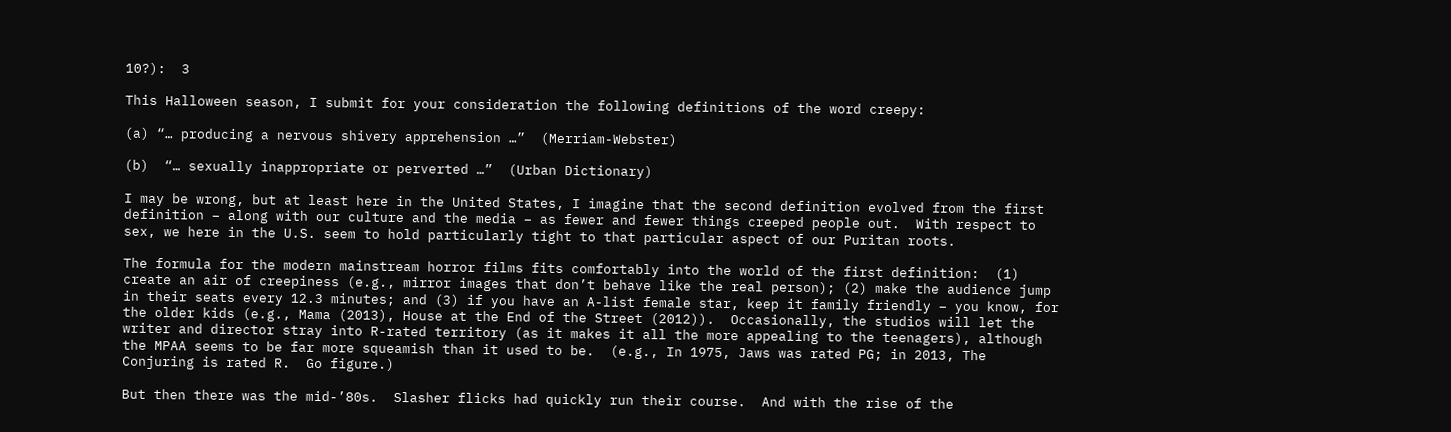10?):  3

This Halloween season, I submit for your consideration the following definitions of the word creepy:

(a) “… producing a nervous shivery apprehension …”  (Merriam-Webster)

(b)  “… sexually inappropriate or perverted …”  (Urban Dictionary)

I may be wrong, but at least here in the United States, I imagine that the second definition evolved from the first definition – along with our culture and the media – as fewer and fewer things creeped people out.  With respect to sex, we here in the U.S. seem to hold particularly tight to that particular aspect of our Puritan roots.

The formula for the modern mainstream horror films fits comfortably into the world of the first definition:  (1) create an air of creepiness (e.g., mirror images that don’t behave like the real person); (2) make the audience jump in their seats every 12.3 minutes; and (3) if you have an A-list female star, keep it family friendly – you know, for the older kids (e.g., Mama (2013), House at the End of the Street (2012)).  Occasionally, the studios will let the writer and director stray into R-rated territory (as it makes it all the more appealing to the teenagers), although the MPAA seems to be far more squeamish than it used to be.  (e.g., In 1975, Jaws was rated PG; in 2013, The Conjuring is rated R.  Go figure.)

But then there was the mid-’80s.  Slasher flicks had quickly run their course.  And with the rise of the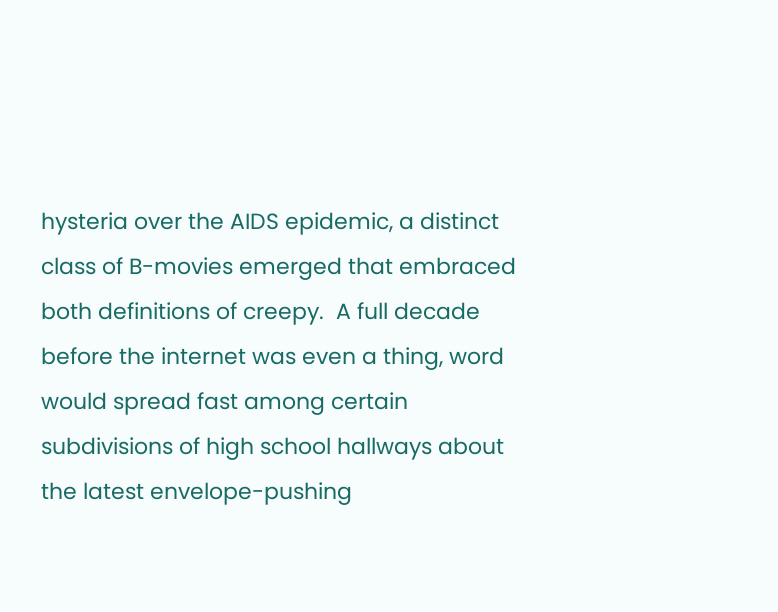hysteria over the AIDS epidemic, a distinct class of B-movies emerged that embraced both definitions of creepy.  A full decade before the internet was even a thing, word would spread fast among certain subdivisions of high school hallways about the latest envelope-pushing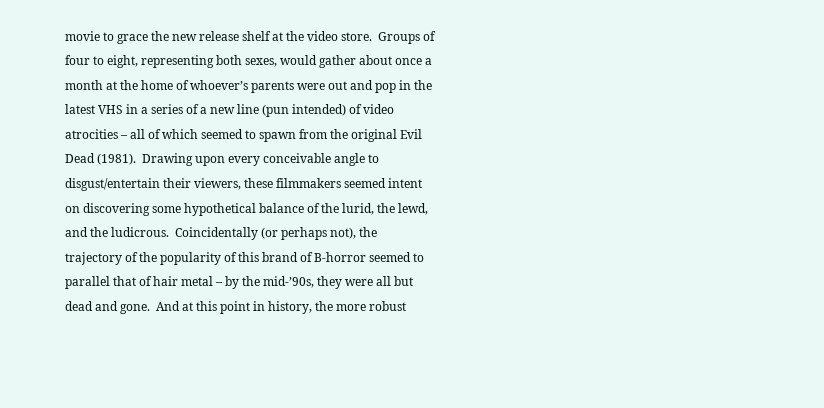movie to grace the new release shelf at the video store.  Groups of four to eight, representing both sexes, would gather about once a month at the home of whoever’s parents were out and pop in the latest VHS in a series of a new line (pun intended) of video atrocities – all of which seemed to spawn from the original Evil Dead (1981).  Drawing upon every conceivable angle to disgust/entertain their viewers, these filmmakers seemed intent on discovering some hypothetical balance of the lurid, the lewd, and the ludicrous.  Coincidentally (or perhaps not), the trajectory of the popularity of this brand of B-horror seemed to parallel that of hair metal – by the mid-’90s, they were all but dead and gone.  And at this point in history, the more robust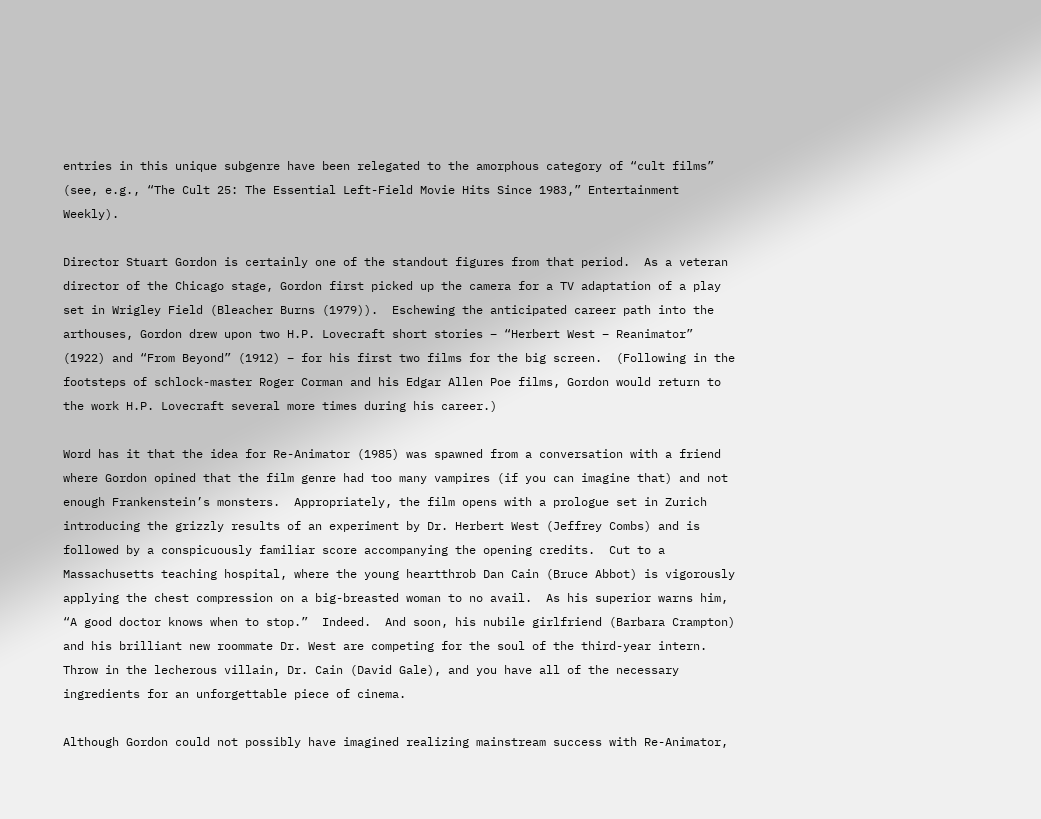entries in this unique subgenre have been relegated to the amorphous category of “cult films” (see, e.g., “The Cult 25: The Essential Left-Field Movie Hits Since 1983,” Entertainment Weekly).

Director Stuart Gordon is certainly one of the standout figures from that period.  As a veteran director of the Chicago stage, Gordon first picked up the camera for a TV adaptation of a play set in Wrigley Field (Bleacher Burns (1979)).  Eschewing the anticipated career path into the arthouses, Gordon drew upon two H.P. Lovecraft short stories – “Herbert West – Reanimator” (1922) and “From Beyond” (1912) – for his first two films for the big screen.  (Following in the footsteps of schlock-master Roger Corman and his Edgar Allen Poe films, Gordon would return to the work H.P. Lovecraft several more times during his career.)

Word has it that the idea for Re-Animator (1985) was spawned from a conversation with a friend where Gordon opined that the film genre had too many vampires (if you can imagine that) and not enough Frankenstein’s monsters.  Appropriately, the film opens with a prologue set in Zurich introducing the grizzly results of an experiment by Dr. Herbert West (Jeffrey Combs) and is followed by a conspicuously familiar score accompanying the opening credits.  Cut to a Massachusetts teaching hospital, where the young heartthrob Dan Cain (Bruce Abbot) is vigorously applying the chest compression on a big-breasted woman to no avail.  As his superior warns him, “A good doctor knows when to stop.”  Indeed.  And soon, his nubile girlfriend (Barbara Crampton) and his brilliant new roommate Dr. West are competing for the soul of the third-year intern.  Throw in the lecherous villain, Dr. Cain (David Gale), and you have all of the necessary ingredients for an unforgettable piece of cinema.

Although Gordon could not possibly have imagined realizing mainstream success with Re-Animator,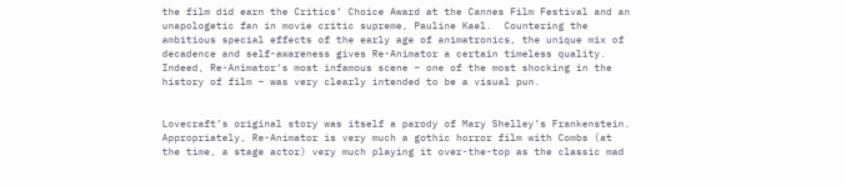the film did earn the Critics’ Choice Award at the Cannes Film Festival and an unapologetic fan in movie critic supreme, Pauline Kael.  Countering the ambitious special effects of the early age of animatronics, the unique mix of decadence and self-awareness gives Re-Animator a certain timeless quality.  Indeed, Re-Animator‘s most infamous scene – one of the most shocking in the history of film – was very clearly intended to be a visual pun.


Lovecraft’s original story was itself a parody of Mary Shelley’s Frankenstein.  Appropriately, Re-Animator is very much a gothic horror film with Combs (at the time, a stage actor) very much playing it over-the-top as the classic mad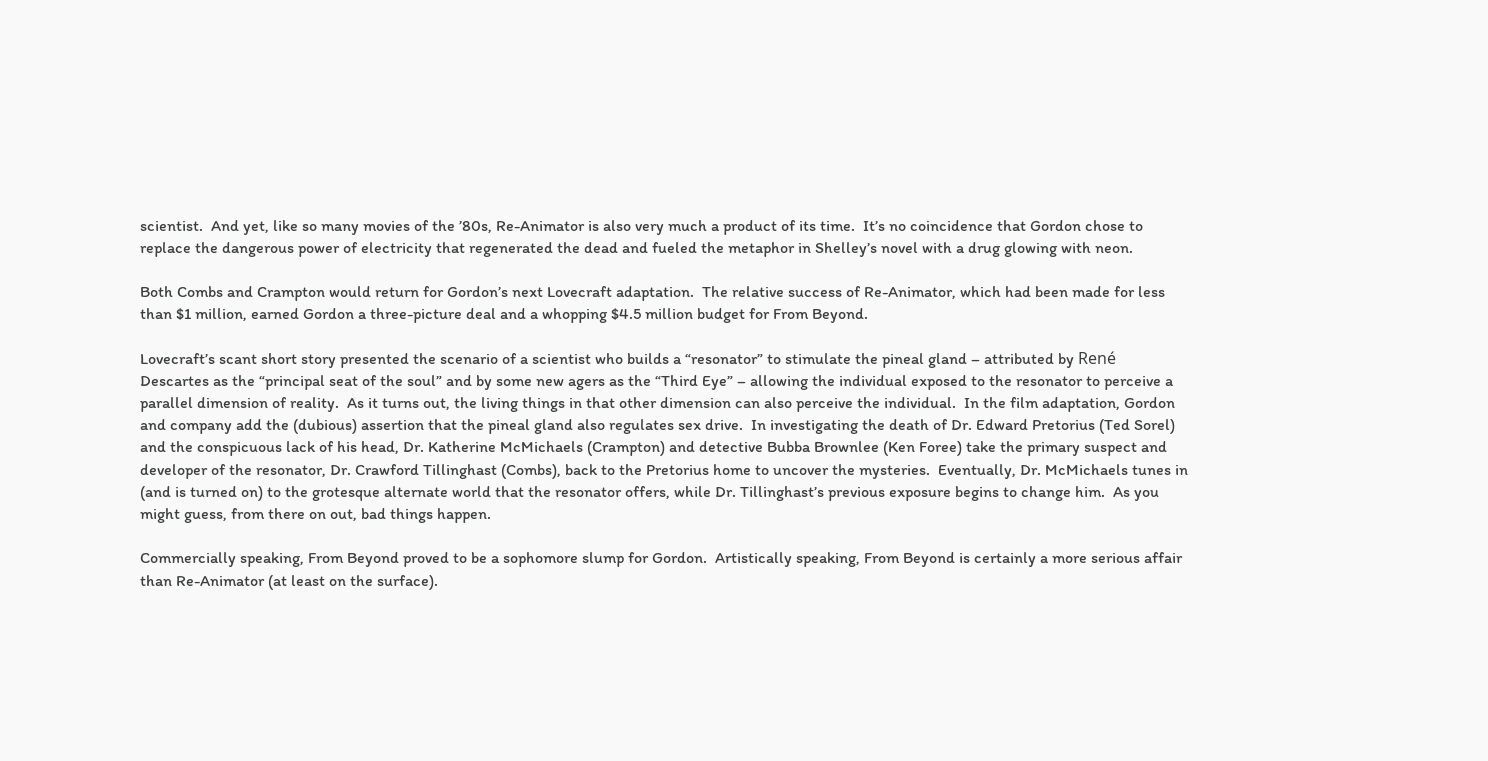scientist.  And yet, like so many movies of the ’80s, Re-Animator is also very much a product of its time.  It’s no coincidence that Gordon chose to replace the dangerous power of electricity that regenerated the dead and fueled the metaphor in Shelley’s novel with a drug glowing with neon.

Both Combs and Crampton would return for Gordon’s next Lovecraft adaptation.  The relative success of Re-Animator, which had been made for less than $1 million, earned Gordon a three-picture deal and a whopping $4.5 million budget for From Beyond.

Lovecraft’s scant short story presented the scenario of a scientist who builds a “resonator” to stimulate the pineal gland – attributed by René Descartes as the “principal seat of the soul” and by some new agers as the “Third Eye” – allowing the individual exposed to the resonator to perceive a parallel dimension of reality.  As it turns out, the living things in that other dimension can also perceive the individual.  In the film adaptation, Gordon and company add the (dubious) assertion that the pineal gland also regulates sex drive.  In investigating the death of Dr. Edward Pretorius (Ted Sorel) and the conspicuous lack of his head, Dr. Katherine McMichaels (Crampton) and detective Bubba Brownlee (Ken Foree) take the primary suspect and developer of the resonator, Dr. Crawford Tillinghast (Combs), back to the Pretorius home to uncover the mysteries.  Eventually, Dr. McMichaels tunes in (and is turned on) to the grotesque alternate world that the resonator offers, while Dr. Tillinghast’s previous exposure begins to change him.  As you might guess, from there on out, bad things happen.

Commercially speaking, From Beyond proved to be a sophomore slump for Gordon.  Artistically speaking, From Beyond is certainly a more serious affair than Re-Animator (at least on the surface).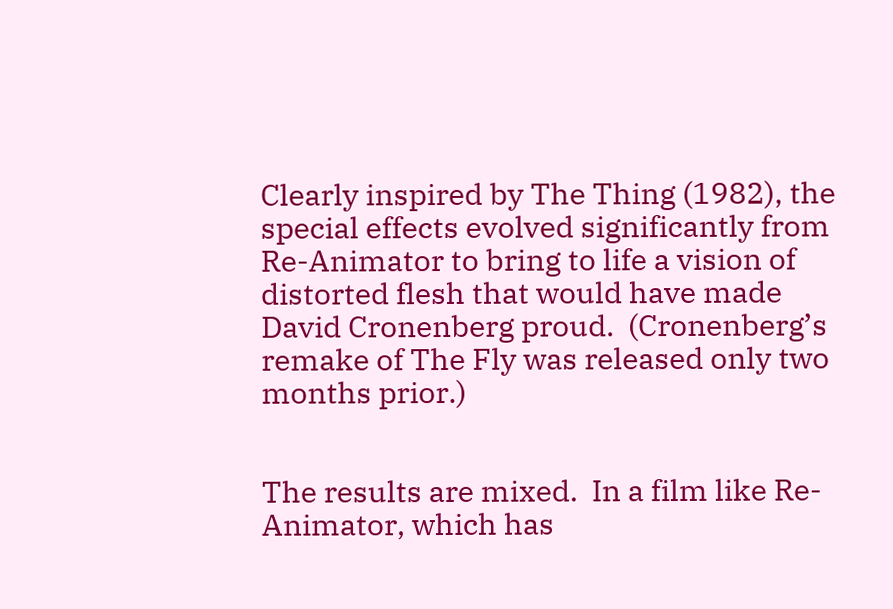Clearly inspired by The Thing (1982), the special effects evolved significantly from Re-Animator to bring to life a vision of distorted flesh that would have made David Cronenberg proud.  (Cronenberg’s remake of The Fly was released only two months prior.)


The results are mixed.  In a film like Re-Animator, which has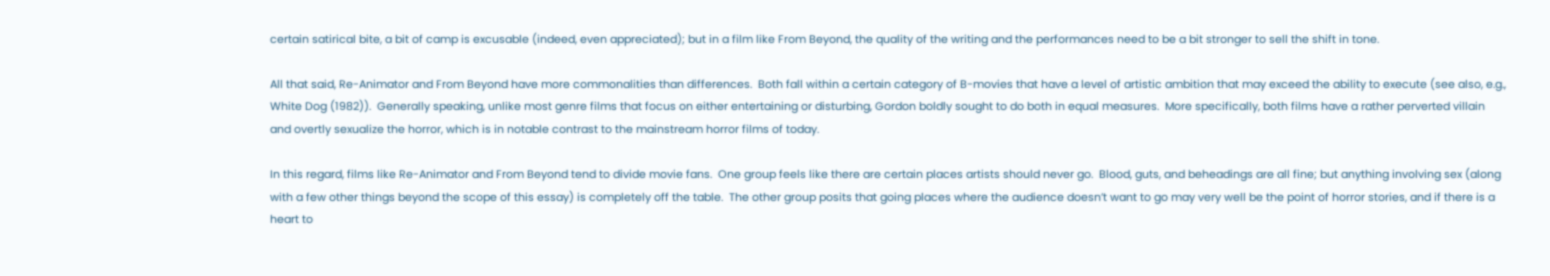certain satirical bite, a bit of camp is excusable (indeed, even appreciated); but in a film like From Beyond, the quality of the writing and the performances need to be a bit stronger to sell the shift in tone.

All that said, Re-Animator and From Beyond have more commonalities than differences.  Both fall within a certain category of B-movies that have a level of artistic ambition that may exceed the ability to execute (see also, e.g., White Dog (1982)).  Generally speaking, unlike most genre films that focus on either entertaining or disturbing, Gordon boldly sought to do both in equal measures.  More specifically, both films have a rather perverted villain and overtly sexualize the horror, which is in notable contrast to the mainstream horror films of today.

In this regard, films like Re-Animator and From Beyond tend to divide movie fans.  One group feels like there are certain places artists should never go.  Blood, guts, and beheadings are all fine; but anything involving sex (along with a few other things beyond the scope of this essay) is completely off the table.  The other group posits that going places where the audience doesn’t want to go may very well be the point of horror stories, and if there is a heart to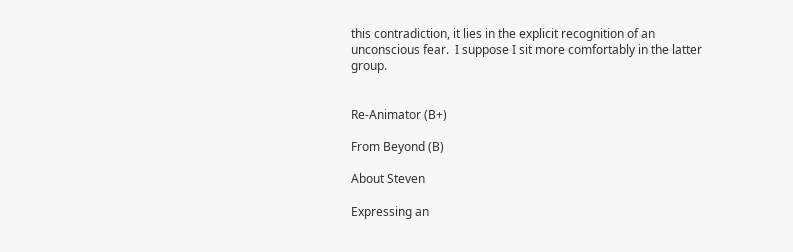this contradiction, it lies in the explicit recognition of an unconscious fear.  I suppose I sit more comfortably in the latter group.


Re-Animator (B+)

From Beyond (B)

About Steven

Expressing an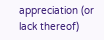appreciation (or lack thereof)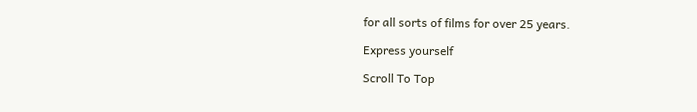for all sorts of films for over 25 years.

Express yourself

Scroll To Top